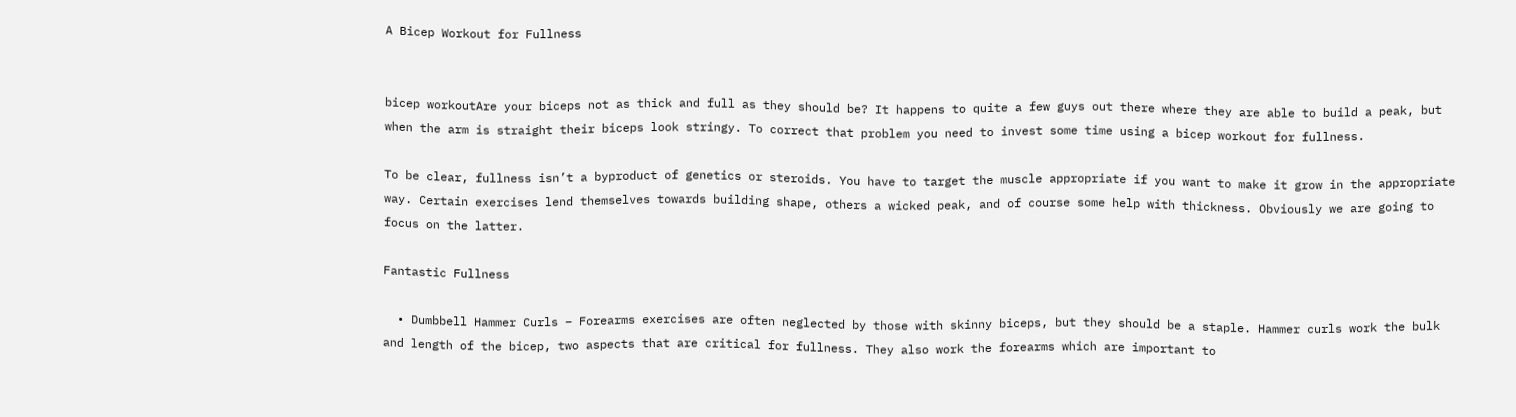A Bicep Workout for Fullness


bicep workoutAre your biceps not as thick and full as they should be? It happens to quite a few guys out there where they are able to build a peak, but when the arm is straight their biceps look stringy. To correct that problem you need to invest some time using a bicep workout for fullness.

To be clear, fullness isn’t a byproduct of genetics or steroids. You have to target the muscle appropriate if you want to make it grow in the appropriate way. Certain exercises lend themselves towards building shape, others a wicked peak, and of course some help with thickness. Obviously we are going to focus on the latter.

Fantastic Fullness

  • Dumbbell Hammer Curls – Forearms exercises are often neglected by those with skinny biceps, but they should be a staple. Hammer curls work the bulk and length of the bicep, two aspects that are critical for fullness. They also work the forearms which are important to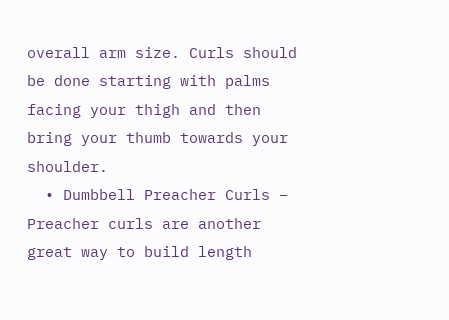overall arm size. Curls should be done starting with palms facing your thigh and then bring your thumb towards your shoulder.
  • Dumbbell Preacher Curls – Preacher curls are another great way to build length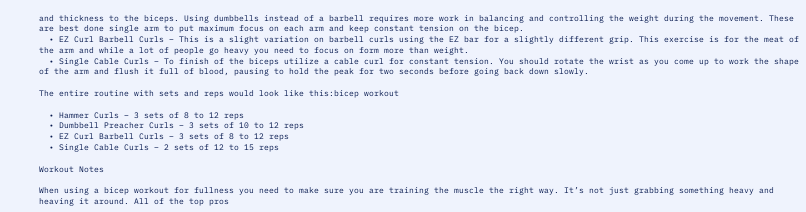and thickness to the biceps. Using dumbbells instead of a barbell requires more work in balancing and controlling the weight during the movement. These are best done single arm to put maximum focus on each arm and keep constant tension on the bicep.
  • EZ Curl Barbell Curls – This is a slight variation on barbell curls using the EZ bar for a slightly different grip. This exercise is for the meat of the arm and while a lot of people go heavy you need to focus on form more than weight.
  • Single Cable Curls – To finish of the biceps utilize a cable curl for constant tension. You should rotate the wrist as you come up to work the shape of the arm and flush it full of blood, pausing to hold the peak for two seconds before going back down slowly.

The entire routine with sets and reps would look like this:bicep workout

  • Hammer Curls – 3 sets of 8 to 12 reps
  • Dumbbell Preacher Curls – 3 sets of 10 to 12 reps
  • EZ Curl Barbell Curls – 3 sets of 8 to 12 reps
  • Single Cable Curls – 2 sets of 12 to 15 reps

Workout Notes

When using a bicep workout for fullness you need to make sure you are training the muscle the right way. It’s not just grabbing something heavy and heaving it around. All of the top pros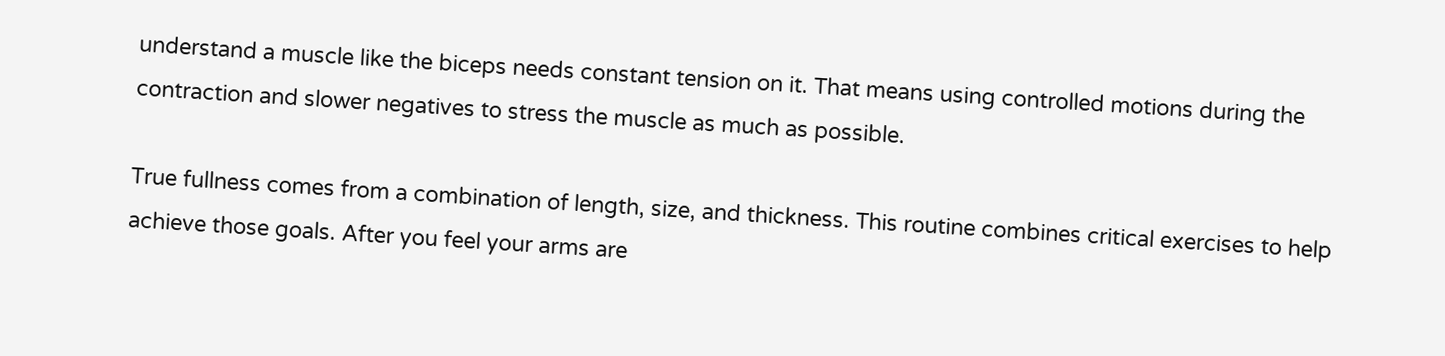understand a muscle like the biceps needs constant tension on it. That means using controlled motions during the contraction and slower negatives to stress the muscle as much as possible.

True fullness comes from a combination of length, size, and thickness. This routine combines critical exercises to help achieve those goals. After you feel your arms are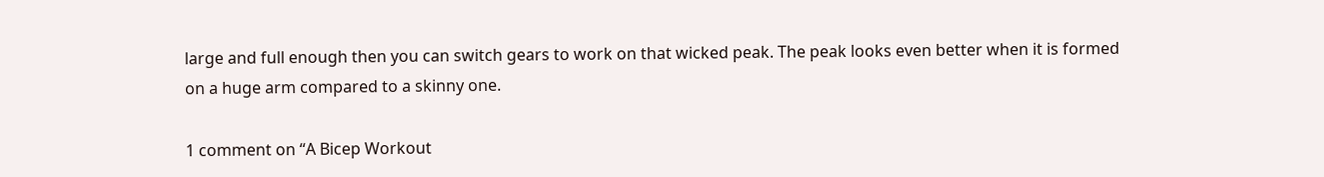large and full enough then you can switch gears to work on that wicked peak. The peak looks even better when it is formed on a huge arm compared to a skinny one.

1 comment on “A Bicep Workout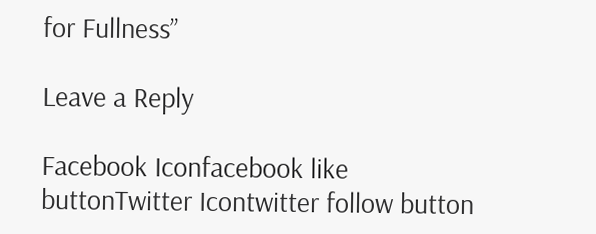for Fullness”

Leave a Reply

Facebook Iconfacebook like buttonTwitter Icontwitter follow button